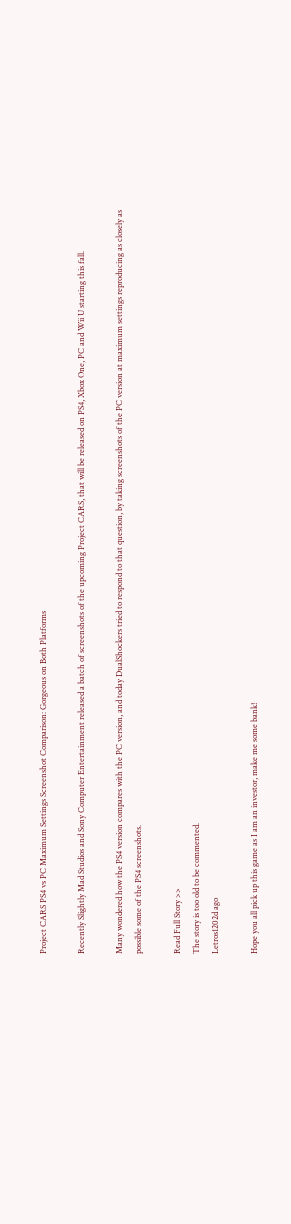Project CARS PS4 vs PC Maximum Settings Screenshot Comparison: Gorgeous on Both Platforms

Recently Slightly Mad Studios and Sony Computer Entertainment released a batch of screenshots of the upcoming Project CARS, that will be released on PS4, Xbox One, PC and Wii U starting this fall.

Many wondered how the PS4 version compares with the PC version, and today DualShockers tried to respond to that question, by taking screenshots of the PC version at maximum settings reproducing as closely as possible some of the PS4 screenshots.

Read Full Story >>
The story is too old to be commented.
Letros1202d ago

Hope you all pick up this game as I am an investor, make me some bank!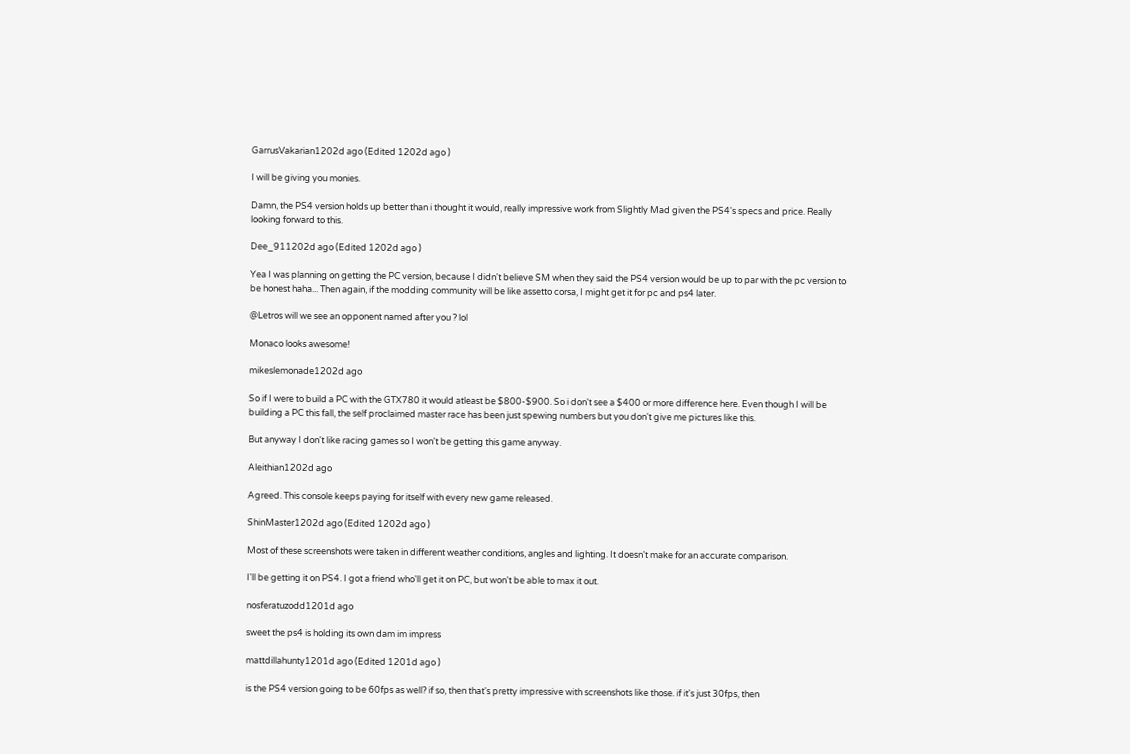GarrusVakarian1202d ago (Edited 1202d ago )

I will be giving you monies.

Damn, the PS4 version holds up better than i thought it would, really impressive work from Slightly Mad given the PS4's specs and price. Really looking forward to this.

Dee_911202d ago (Edited 1202d ago )

Yea I was planning on getting the PC version, because I didn't believe SM when they said the PS4 version would be up to par with the pc version to be honest haha... Then again, if the modding community will be like assetto corsa, I might get it for pc and ps4 later.

@Letros will we see an opponent named after you ? lol

Monaco looks awesome!

mikeslemonade1202d ago

So if I were to build a PC with the GTX780 it would atleast be $800-$900. So i don't see a $400 or more difference here. Even though I will be building a PC this fall, the self proclaimed master race has been just spewing numbers but you don't give me pictures like this.

But anyway I don't like racing games so I won't be getting this game anyway.

Aleithian1202d ago

Agreed. This console keeps paying for itself with every new game released.

ShinMaster1202d ago (Edited 1202d ago )

Most of these screenshots were taken in different weather conditions, angles and lighting. It doesn't make for an accurate comparison.

I'll be getting it on PS4. I got a friend who'll get it on PC, but won't be able to max it out.

nosferatuzodd1201d ago

sweet the ps4 is holding its own dam im impress

mattdillahunty1201d ago (Edited 1201d ago )

is the PS4 version going to be 60fps as well? if so, then that's pretty impressive with screenshots like those. if it's just 30fps, then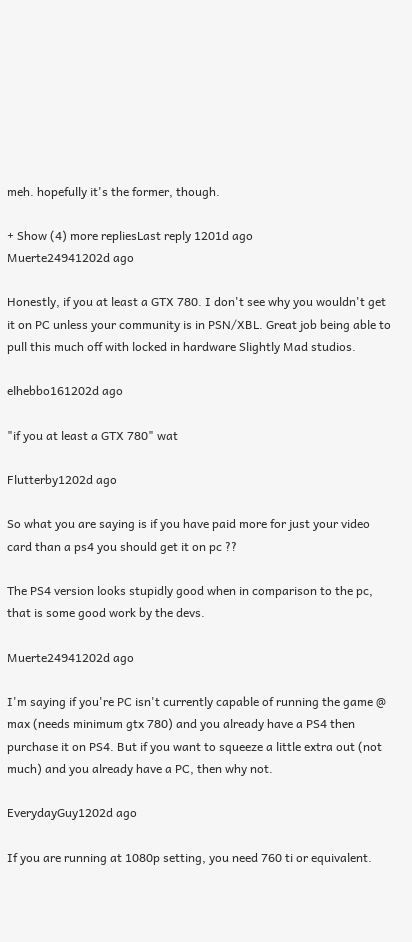meh. hopefully it's the former, though.

+ Show (4) more repliesLast reply 1201d ago
Muerte24941202d ago

Honestly, if you at least a GTX 780. I don't see why you wouldn't get it on PC unless your community is in PSN/XBL. Great job being able to pull this much off with locked in hardware Slightly Mad studios.

elhebbo161202d ago

"if you at least a GTX 780" wat

Flutterby1202d ago

So what you are saying is if you have paid more for just your video card than a ps4 you should get it on pc ??

The PS4 version looks stupidly good when in comparison to the pc, that is some good work by the devs.

Muerte24941202d ago

I'm saying if you're PC isn't currently capable of running the game @ max (needs minimum gtx 780) and you already have a PS4 then purchase it on PS4. But if you want to squeeze a little extra out (not much) and you already have a PC, then why not.

EverydayGuy1202d ago

If you are running at 1080p setting, you need 760 ti or equivalent.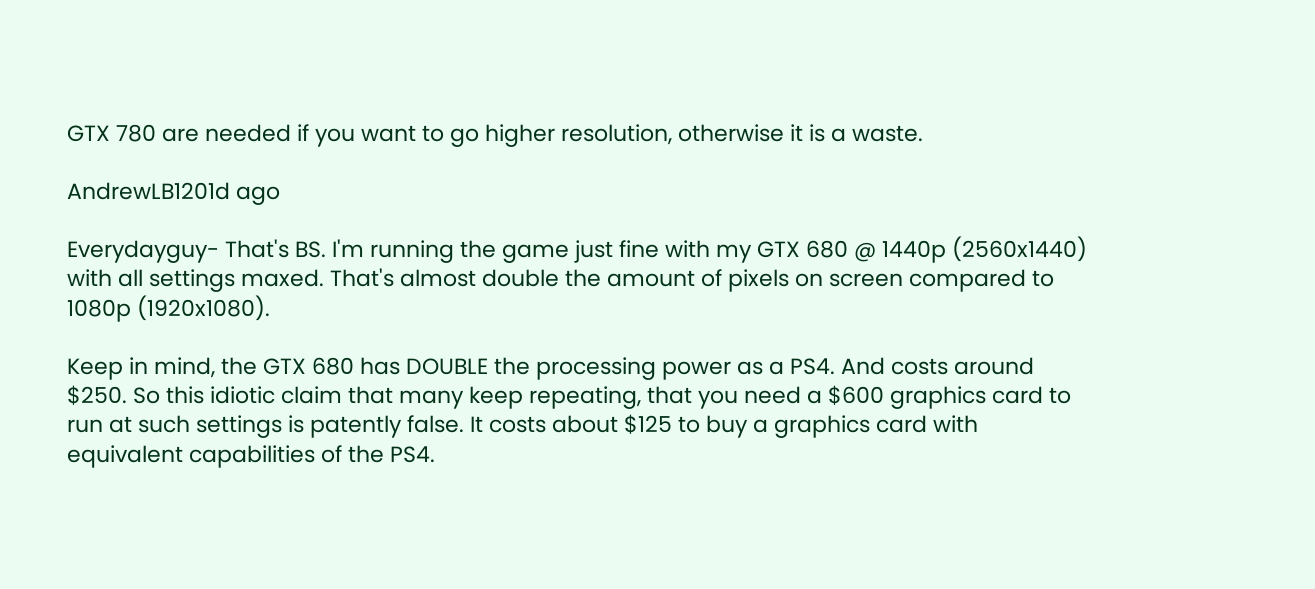GTX 780 are needed if you want to go higher resolution, otherwise it is a waste.

AndrewLB1201d ago

Everydayguy- That's BS. I'm running the game just fine with my GTX 680 @ 1440p (2560x1440) with all settings maxed. That's almost double the amount of pixels on screen compared to 1080p (1920x1080).

Keep in mind, the GTX 680 has DOUBLE the processing power as a PS4. And costs around $250. So this idiotic claim that many keep repeating, that you need a $600 graphics card to run at such settings is patently false. It costs about $125 to buy a graphics card with equivalent capabilities of the PS4.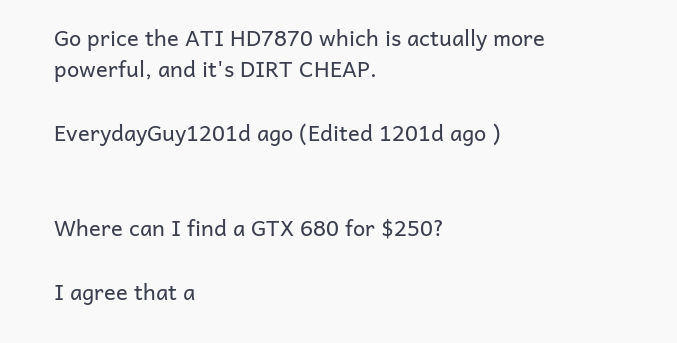Go price the ATI HD7870 which is actually more powerful, and it's DIRT CHEAP.

EverydayGuy1201d ago (Edited 1201d ago )


Where can I find a GTX 680 for $250?

I agree that a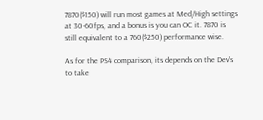7870($150) will run most games at Med/High settings at 30-60fps, and a bonus is you can OC it. 7870 is still equivalent to a 760($250) performance wise.

As for the PS4 comparison, its depends on the Dev's to take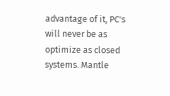advantage of it, PC's will never be as optimize as closed systems. Mantle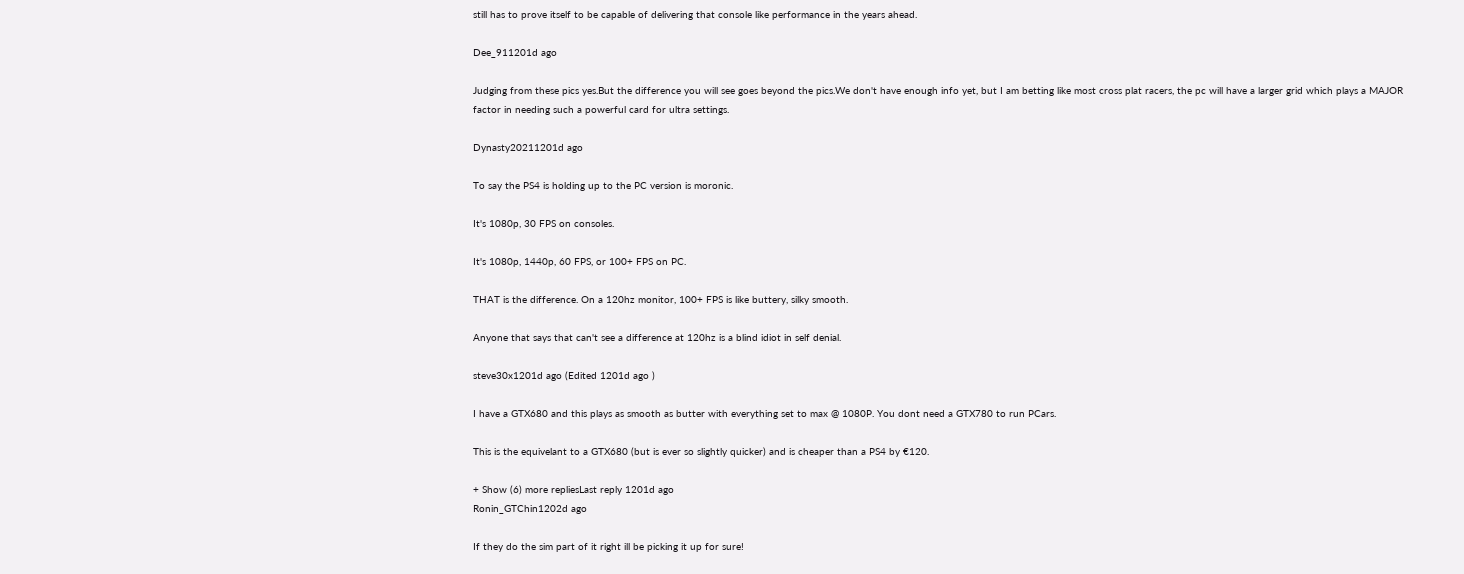still has to prove itself to be capable of delivering that console like performance in the years ahead.

Dee_911201d ago

Judging from these pics yes.But the difference you will see goes beyond the pics.We don't have enough info yet, but I am betting like most cross plat racers, the pc will have a larger grid which plays a MAJOR factor in needing such a powerful card for ultra settings.

Dynasty20211201d ago

To say the PS4 is holding up to the PC version is moronic.

It's 1080p, 30 FPS on consoles.

It's 1080p, 1440p, 60 FPS, or 100+ FPS on PC.

THAT is the difference. On a 120hz monitor, 100+ FPS is like buttery, silky smooth.

Anyone that says that can't see a difference at 120hz is a blind idiot in self denial.

steve30x1201d ago (Edited 1201d ago )

I have a GTX680 and this plays as smooth as butter with everything set to max @ 1080P. You dont need a GTX780 to run PCars.

This is the equivelant to a GTX680 (but is ever so slightly quicker) and is cheaper than a PS4 by €120.

+ Show (6) more repliesLast reply 1201d ago
Ronin_GTChin1202d ago

If they do the sim part of it right ill be picking it up for sure!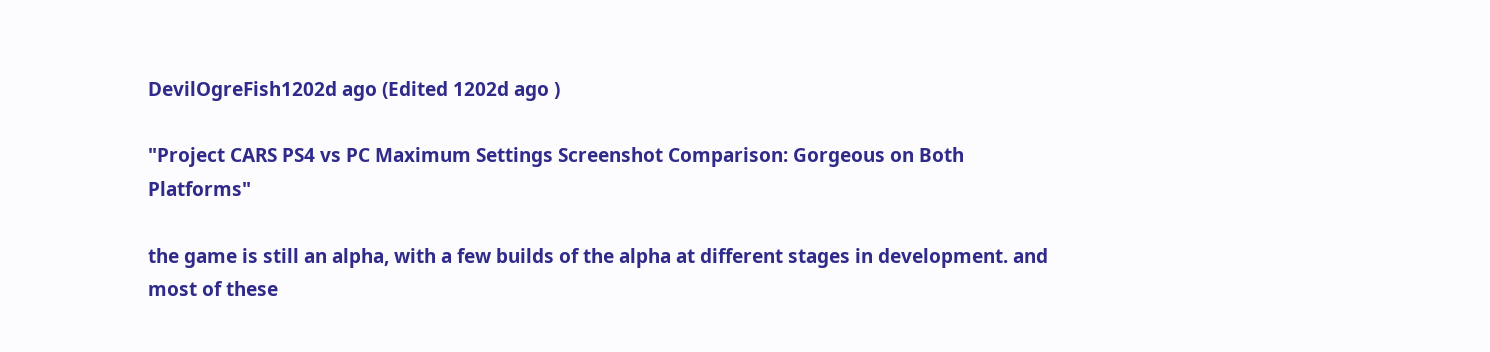DevilOgreFish1202d ago (Edited 1202d ago )

"Project CARS PS4 vs PC Maximum Settings Screenshot Comparison: Gorgeous on Both Platforms"

the game is still an alpha, with a few builds of the alpha at different stages in development. and most of these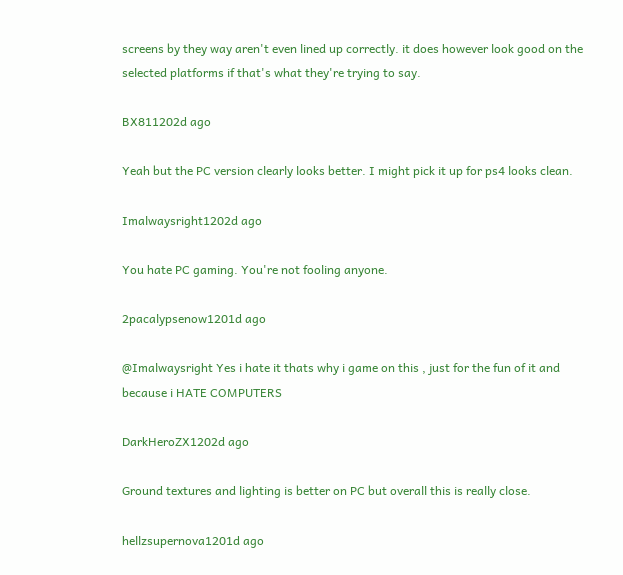screens by they way aren't even lined up correctly. it does however look good on the selected platforms if that's what they're trying to say.

BX811202d ago

Yeah but the PC version clearly looks better. I might pick it up for ps4 looks clean.

Imalwaysright1202d ago

You hate PC gaming. You're not fooling anyone.

2pacalypsenow1201d ago

@Imalwaysright Yes i hate it thats why i game on this , just for the fun of it and because i HATE COMPUTERS

DarkHeroZX1202d ago

Ground textures and lighting is better on PC but overall this is really close.

hellzsupernova1201d ago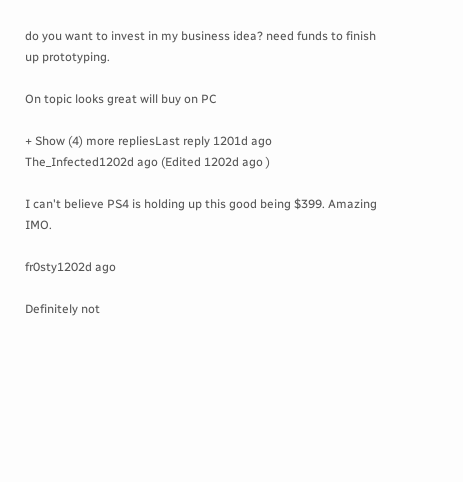do you want to invest in my business idea? need funds to finish up prototyping.

On topic looks great will buy on PC

+ Show (4) more repliesLast reply 1201d ago
The_Infected1202d ago (Edited 1202d ago )

I can't believe PS4 is holding up this good being $399. Amazing IMO.

fr0sty1202d ago

Definitely not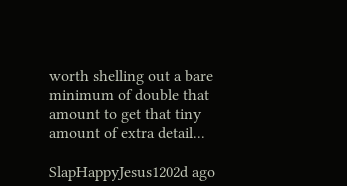worth shelling out a bare minimum of double that amount to get that tiny amount of extra detail...

SlapHappyJesus1202d ago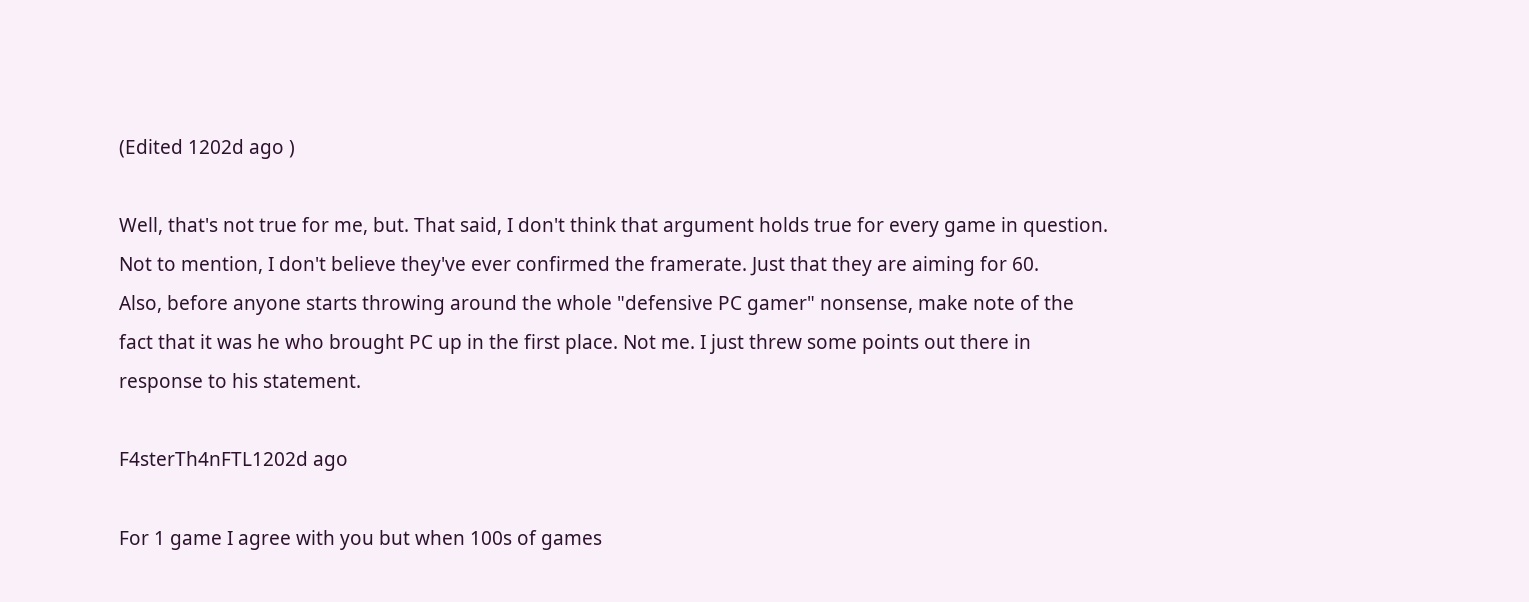(Edited 1202d ago )

Well, that's not true for me, but. That said, I don't think that argument holds true for every game in question. Not to mention, I don't believe they've ever confirmed the framerate. Just that they are aiming for 60.
Also, before anyone starts throwing around the whole "defensive PC gamer" nonsense, make note of the fact that it was he who brought PC up in the first place. Not me. I just threw some points out there in response to his statement.

F4sterTh4nFTL1202d ago

For 1 game I agree with you but when 100s of games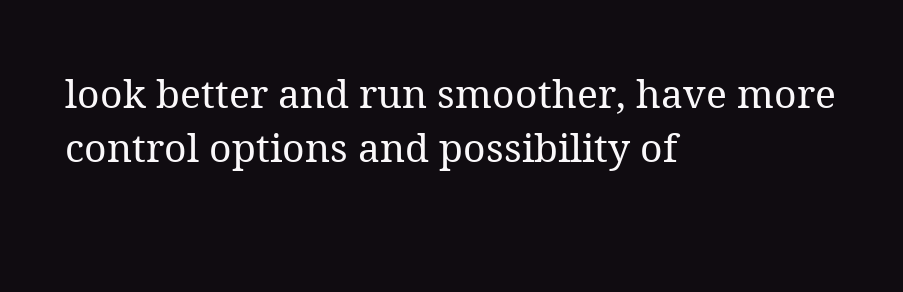look better and run smoother, have more control options and possibility of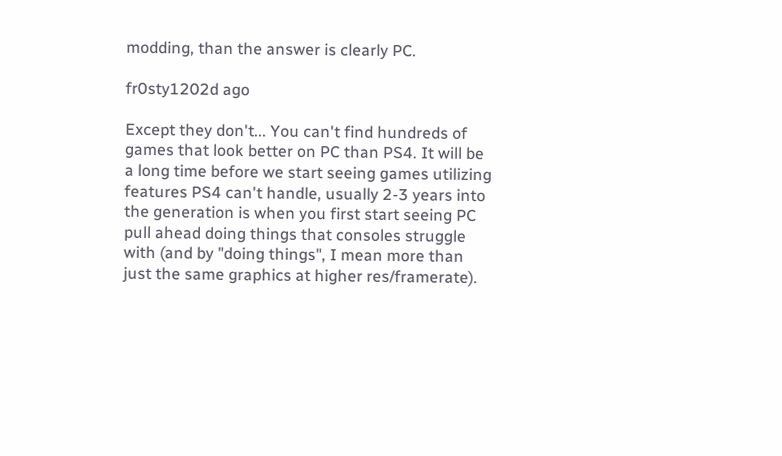modding, than the answer is clearly PC.

fr0sty1202d ago

Except they don't... You can't find hundreds of games that look better on PC than PS4. It will be a long time before we start seeing games utilizing features PS4 can't handle, usually 2-3 years into the generation is when you first start seeing PC pull ahead doing things that consoles struggle with (and by "doing things", I mean more than just the same graphics at higher res/framerate).